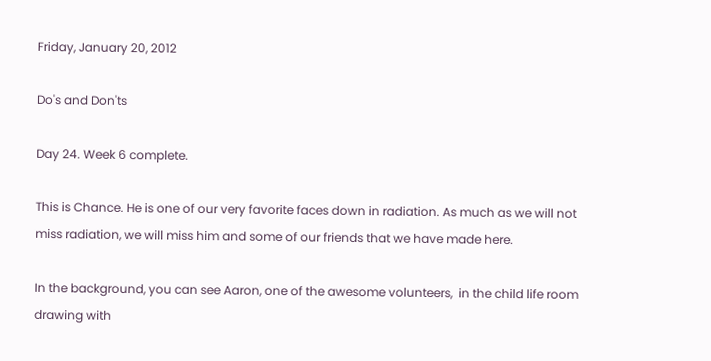Friday, January 20, 2012

Do's and Don'ts

Day 24. Week 6 complete.

This is Chance. He is one of our very favorite faces down in radiation. As much as we will not miss radiation, we will miss him and some of our friends that we have made here.

In the background, you can see Aaron, one of the awesome volunteers,  in the child life room drawing with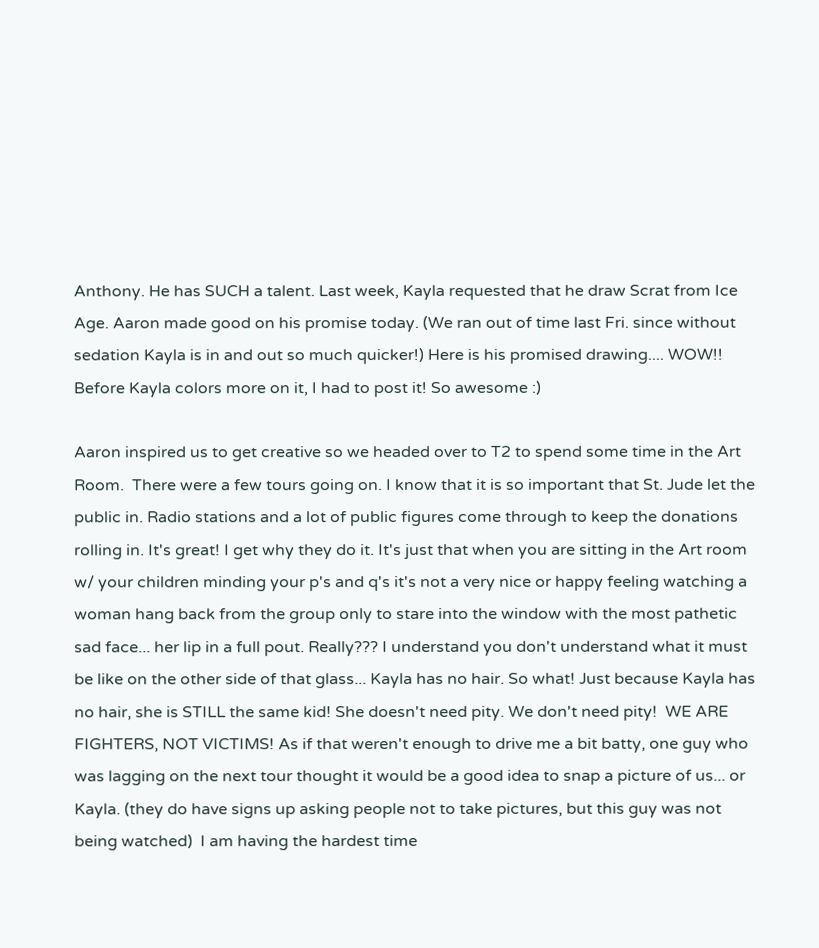Anthony. He has SUCH a talent. Last week, Kayla requested that he draw Scrat from Ice Age. Aaron made good on his promise today. (We ran out of time last Fri. since without sedation Kayla is in and out so much quicker!) Here is his promised drawing.... WOW!!
Before Kayla colors more on it, I had to post it! So awesome :)

Aaron inspired us to get creative so we headed over to T2 to spend some time in the Art Room.  There were a few tours going on. I know that it is so important that St. Jude let the public in. Radio stations and a lot of public figures come through to keep the donations rolling in. It's great! I get why they do it. It's just that when you are sitting in the Art room w/ your children minding your p's and q's it's not a very nice or happy feeling watching a woman hang back from the group only to stare into the window with the most pathetic sad face... her lip in a full pout. Really??? I understand you don't understand what it must be like on the other side of that glass... Kayla has no hair. So what! Just because Kayla has no hair, she is STILL the same kid! She doesn't need pity. We don't need pity!  WE ARE FIGHTERS, NOT VICTIMS! As if that weren't enough to drive me a bit batty, one guy who was lagging on the next tour thought it would be a good idea to snap a picture of us... or Kayla. (they do have signs up asking people not to take pictures, but this guy was not being watched)  I am having the hardest time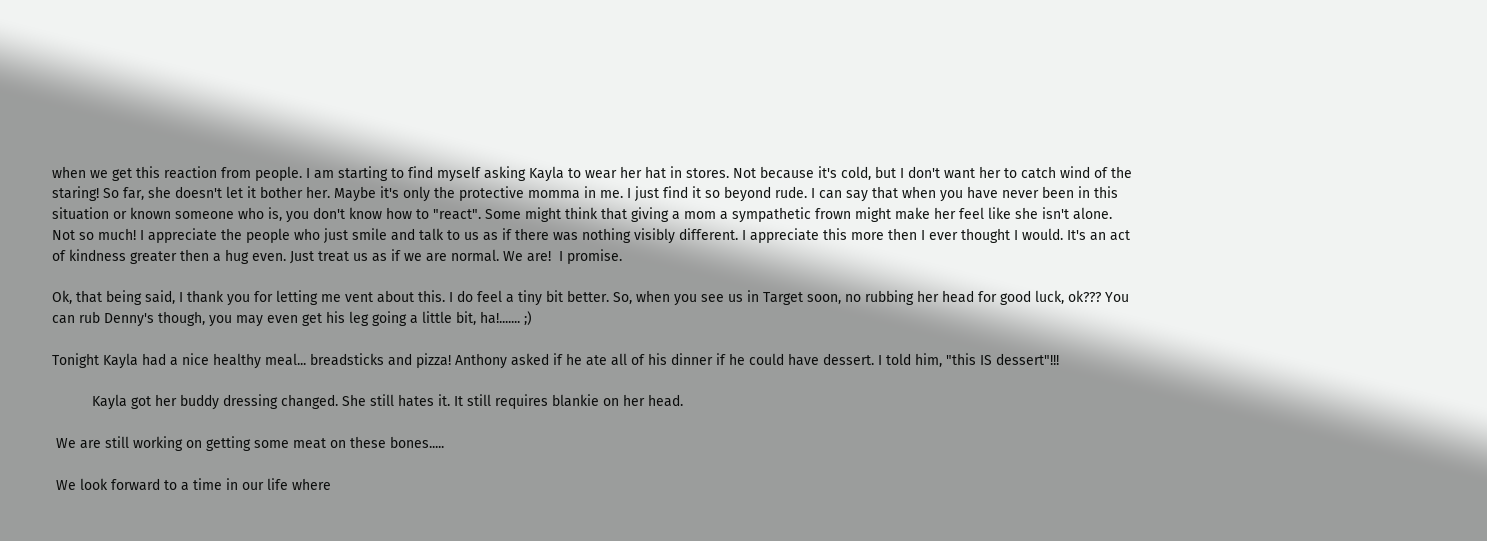when we get this reaction from people. I am starting to find myself asking Kayla to wear her hat in stores. Not because it's cold, but I don't want her to catch wind of the staring! So far, she doesn't let it bother her. Maybe it's only the protective momma in me. I just find it so beyond rude. I can say that when you have never been in this situation or known someone who is, you don't know how to "react". Some might think that giving a mom a sympathetic frown might make her feel like she isn't alone. Not so much! I appreciate the people who just smile and talk to us as if there was nothing visibly different. I appreciate this more then I ever thought I would. It's an act of kindness greater then a hug even. Just treat us as if we are normal. We are!  I promise.

Ok, that being said, I thank you for letting me vent about this. I do feel a tiny bit better. So, when you see us in Target soon, no rubbing her head for good luck, ok??? You can rub Denny's though, you may even get his leg going a little bit, ha!....... ;)

Tonight Kayla had a nice healthy meal... breadsticks and pizza! Anthony asked if he ate all of his dinner if he could have dessert. I told him, "this IS dessert"!!!

          Kayla got her buddy dressing changed. She still hates it. It still requires blankie on her head.

 We are still working on getting some meat on these bones.....

 We look forward to a time in our life where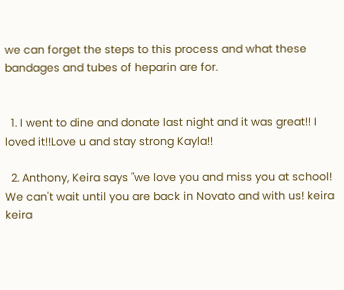we can forget the steps to this process and what these bandages and tubes of heparin are for.


  1. I went to dine and donate last night and it was great!! I loved it!!Love u and stay strong Kayla!!

  2. Anthony, Keira says "we love you and miss you at school! We can't wait until you are back in Novato and with us! keira keira